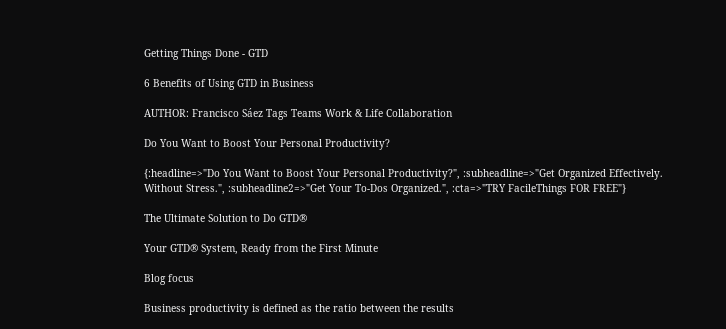Getting Things Done - GTD

6 Benefits of Using GTD in Business

AUTHOR: Francisco Sáez Tags Teams Work & Life Collaboration

Do You Want to Boost Your Personal Productivity?

{:headline=>"Do You Want to Boost Your Personal Productivity?", :subheadline=>"Get Organized Effectively. Without Stress.", :subheadline2=>"Get Your To-Dos Organized.", :cta=>"TRY FacileThings FOR FREE"}

The Ultimate Solution to Do GTD®

Your GTD® System, Ready from the First Minute

Blog focus

Business productivity is defined as the ratio between the results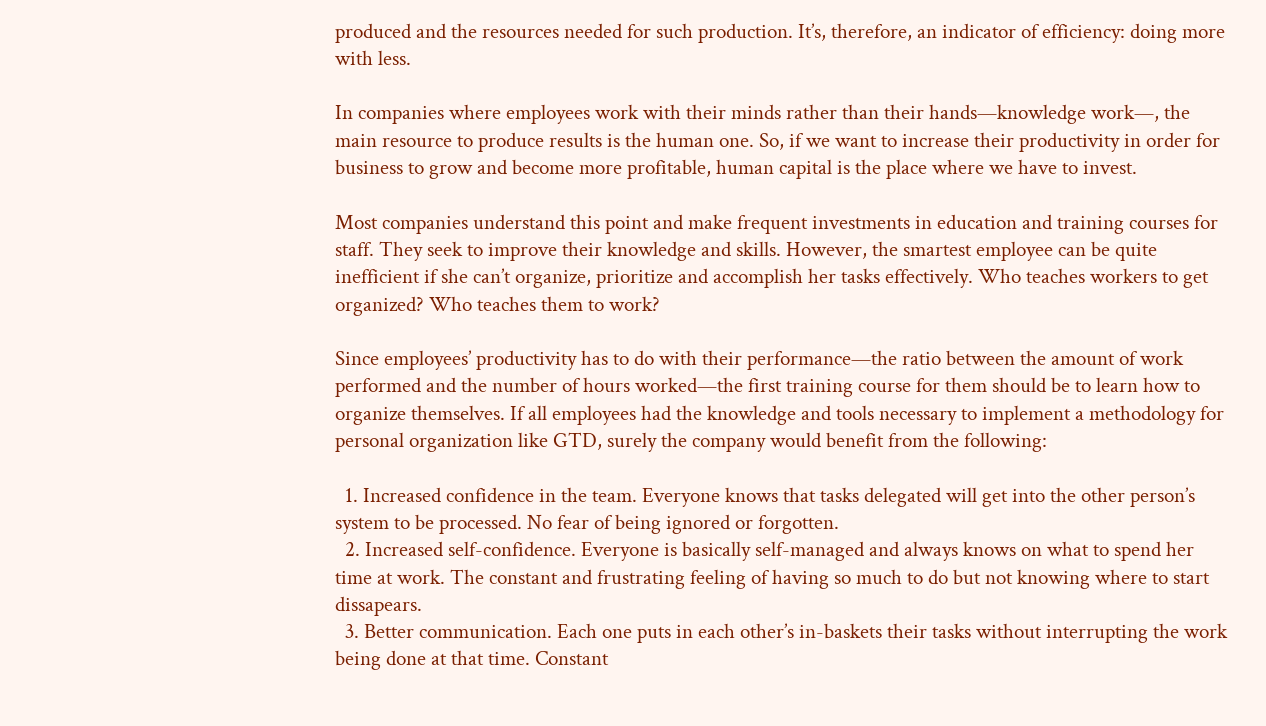produced and the resources needed for such production. It’s, therefore, an indicator of efficiency: doing more with less.

In companies where employees work with their minds rather than their hands—knowledge work—, the main resource to produce results is the human one. So, if we want to increase their productivity in order for business to grow and become more profitable, human capital is the place where we have to invest.

Most companies understand this point and make frequent investments in education and training courses for staff. They seek to improve their knowledge and skills. However, the smartest employee can be quite inefficient if she can’t organize, prioritize and accomplish her tasks effectively. Who teaches workers to get organized? Who teaches them to work?

Since employees’ productivity has to do with their performance—the ratio between the amount of work performed and the number of hours worked—the first training course for them should be to learn how to organize themselves. If all employees had the knowledge and tools necessary to implement a methodology for personal organization like GTD, surely the company would benefit from the following:

  1. Increased confidence in the team. Everyone knows that tasks delegated will get into the other person’s system to be processed. No fear of being ignored or forgotten.
  2. Increased self-confidence. Everyone is basically self-managed and always knows on what to spend her time at work. The constant and frustrating feeling of having so much to do but not knowing where to start dissapears.
  3. Better communication. Each one puts in each other’s in-baskets their tasks without interrupting the work being done at that time. Constant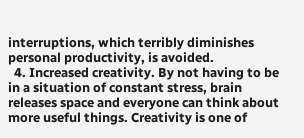interruptions, which terribly diminishes personal productivity, is avoided.
  4. Increased creativity. By not having to be in a situation of constant stress, brain releases space and everyone can think about more useful things. Creativity is one of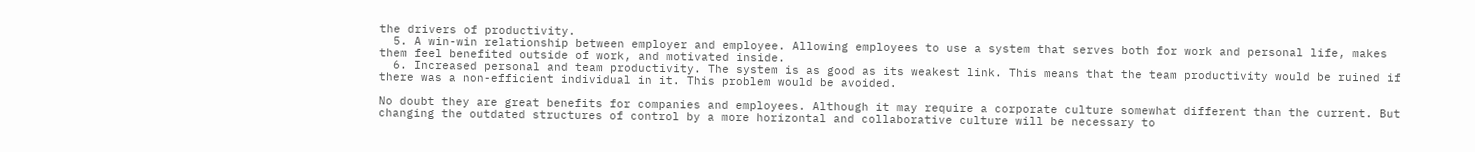the drivers of productivity.
  5. A win-win relationship between employer and employee. Allowing employees to use a system that serves both for work and personal life, makes them feel benefited outside of work, and motivated inside.
  6. Increased personal and team productivity. The system is as good as its weakest link. This means that the team productivity would be ruined if there was a non-efficient individual in it. This problem would be avoided.

No doubt they are great benefits for companies and employees. Although it may require a corporate culture somewhat different than the current. But changing the outdated structures of control by a more horizontal and collaborative culture will be necessary to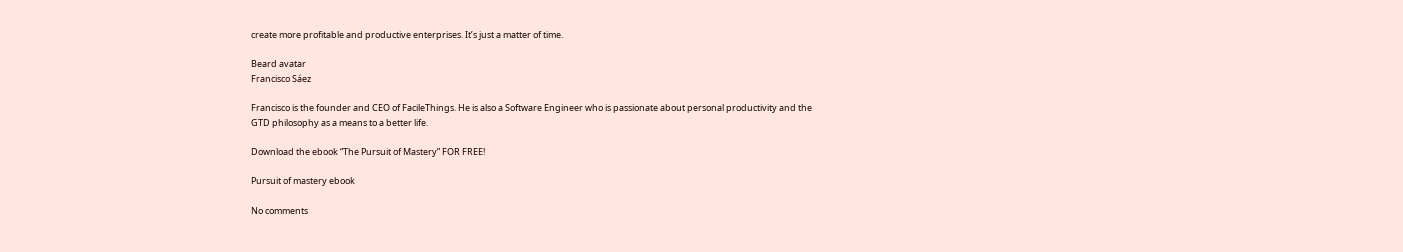create more profitable and productive enterprises. It’s just a matter of time.

Beard avatar
Francisco Sáez

Francisco is the founder and CEO of FacileThings. He is also a Software Engineer who is passionate about personal productivity and the GTD philosophy as a means to a better life.

Download the ebook “The Pursuit of Mastery” FOR FREE!

Pursuit of mastery ebook

No comments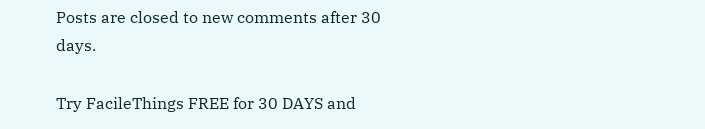Posts are closed to new comments after 30 days.

Try FacileThings FREE for 30 DAYS and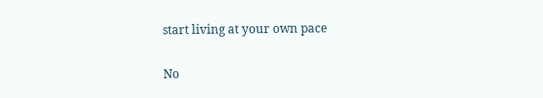start living at your own pace

No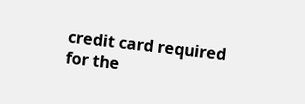credit card required for the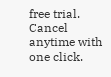free trial. Cancel anytime with one click.